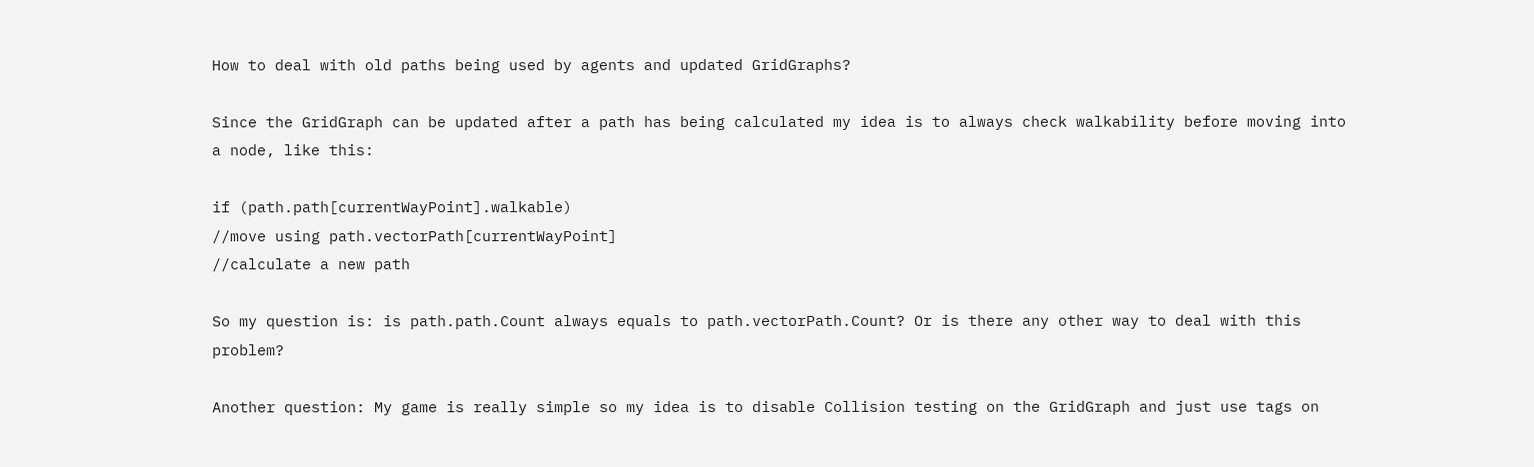How to deal with old paths being used by agents and updated GridGraphs?

Since the GridGraph can be updated after a path has being calculated my idea is to always check walkability before moving into a node, like this:

if (path.path[currentWayPoint].walkable)
//move using path.vectorPath[currentWayPoint]
//calculate a new path

So my question is: is path.path.Count always equals to path.vectorPath.Count? Or is there any other way to deal with this problem?

Another question: My game is really simple so my idea is to disable Collision testing on the GridGraph and just use tags on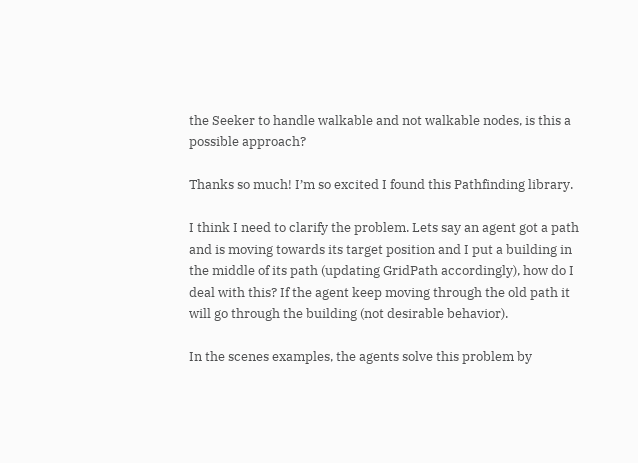the Seeker to handle walkable and not walkable nodes, is this a possible approach?

Thanks so much! I’m so excited I found this Pathfinding library.

I think I need to clarify the problem. Lets say an agent got a path and is moving towards its target position and I put a building in the middle of its path (updating GridPath accordingly), how do I deal with this? If the agent keep moving through the old path it will go through the building (not desirable behavior).

In the scenes examples, the agents solve this problem by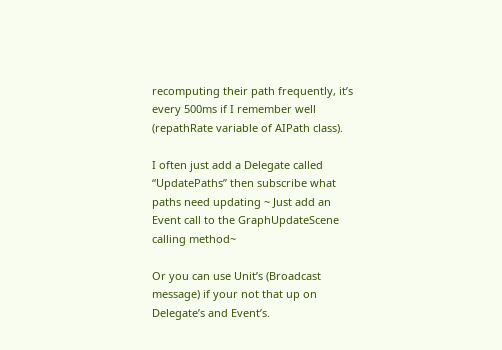recomputing their path frequently, it’s every 500ms if I remember well (repathRate variable of AIPath class).

I often just add a Delegate called “UpdatePaths” then subscribe what paths need updating ~ Just add an Event call to the GraphUpdateScene calling method~

Or you can use Unit’s (Broadcast message) if your not that up on Delegate’s and Event’s.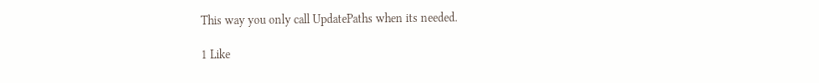This way you only call UpdatePaths when its needed.

1 Like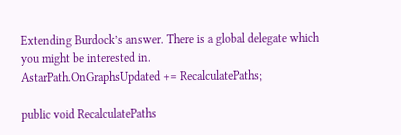Extending Burdock’s answer. There is a global delegate which you might be interested in.
AstarPath.OnGraphsUpdated += RecalculatePaths;

public void RecalculatePaths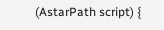(AstarPath script) {